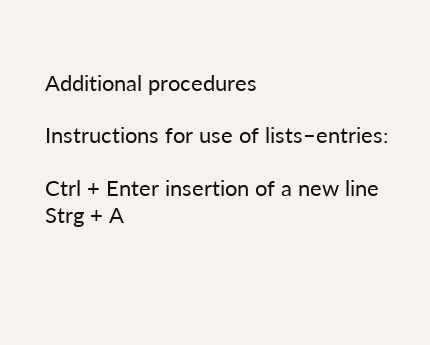Additional procedures

Instructions for use of lists–entries:

Ctrl + Enter insertion of a new line
Strg + A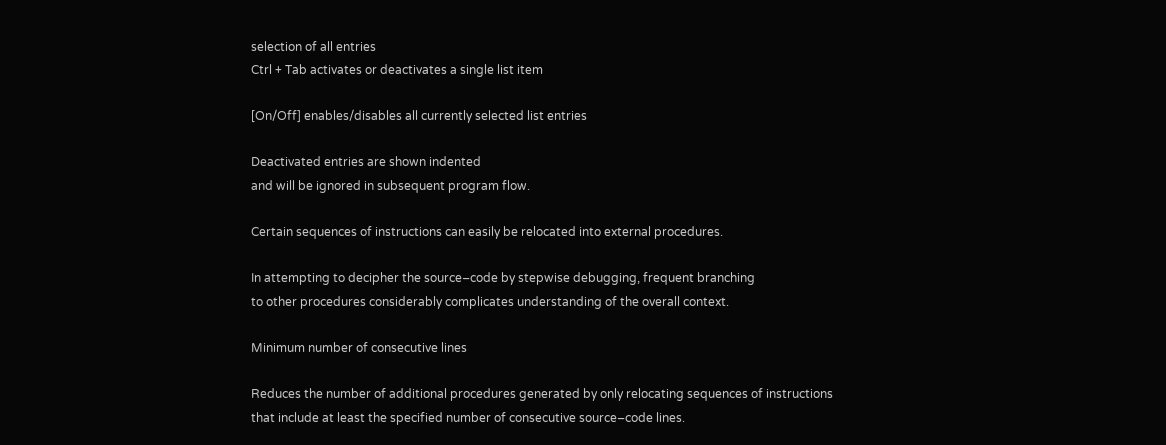selection of all entries
Ctrl + Tab activates or deactivates a single list item

[On/Off] enables/disables all currently selected list entries

Deactivated entries are shown indented
and will be ignored in subsequent program flow.

Certain sequences of instructions can easily be relocated into external procedures.

In attempting to decipher the source–code by stepwise debugging, frequent branching
to other procedures considerably complicates understanding of the overall context.

Minimum number of consecutive lines

Reduces the number of additional procedures generated by only relocating sequences of instructions
that include at least the specified number of consecutive source–code lines.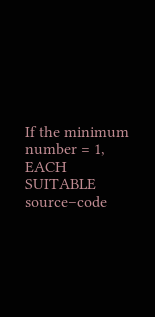If the minimum number = 1, EACH SUITABLE source–code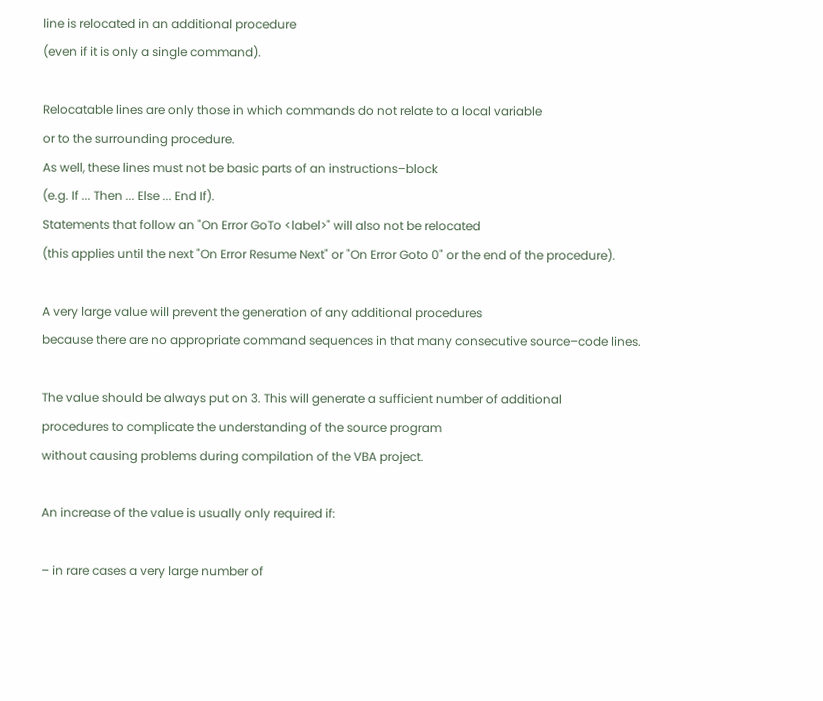line is relocated in an additional procedure
(even if it is only a single command).

Relocatable lines are only those in which commands do not relate to a local variable
or to the surrounding procedure.
As well, these lines must not be basic parts of an instructions–block
(e.g. If ... Then ... Else ... End If).
Statements that follow an "On Error GoTo <label>" will also not be relocated
(this applies until the next "On Error Resume Next" or "On Error Goto 0" or the end of the procedure).

A very large value will prevent the generation of any additional procedures
because there are no appropriate command sequences in that many consecutive source–code lines.

The value should be always put on 3. This will generate a sufficient number of additional
procedures to complicate the understanding of the source program
without causing problems during compilation of the VBA project.

An increase of the value is usually only required if:

– in rare cases a very large number of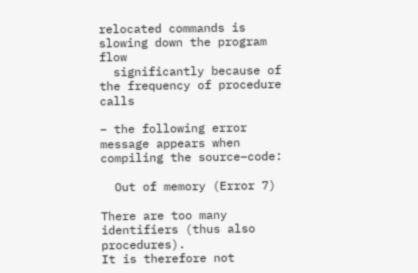relocated commands is slowing down the program flow
  significantly because of the frequency of procedure calls

– the following error message appears when compiling the source–code:

  Out of memory (Error 7)

There are too many identifiers (thus also procedures).
It is therefore not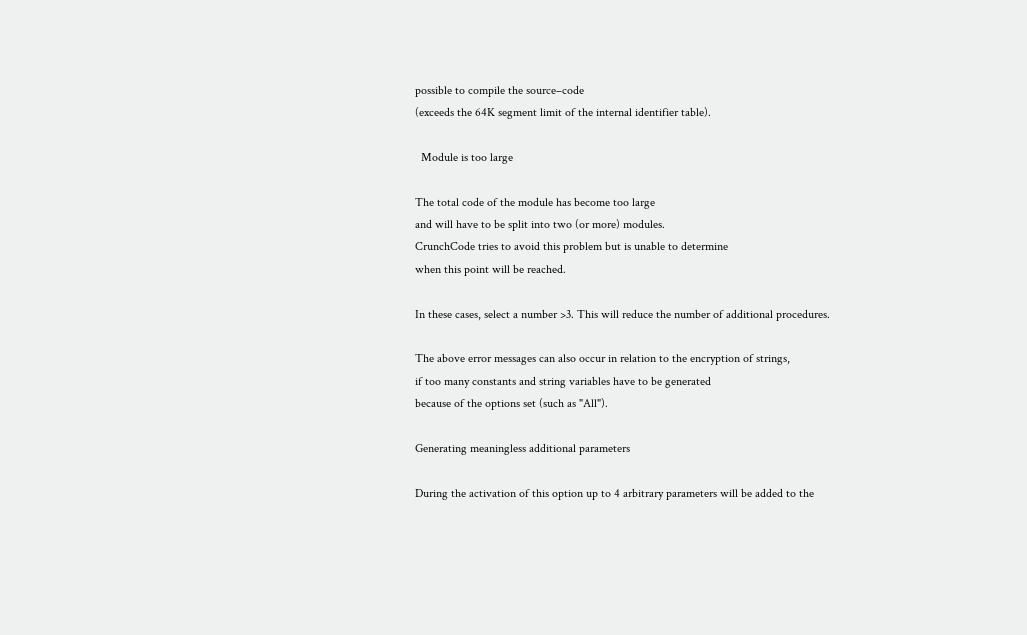possible to compile the source–code
(exceeds the 64K segment limit of the internal identifier table).

  Module is too large

The total code of the module has become too large
and will have to be split into two (or more) modules.
CrunchCode tries to avoid this problem but is unable to determine
when this point will be reached.

In these cases, select a number >3. This will reduce the number of additional procedures.

The above error messages can also occur in relation to the encryption of strings,
if too many constants and string variables have to be generated
because of the options set (such as "All").

Generating meaningless additional parameters

During the activation of this option up to 4 arbitrary parameters will be added to the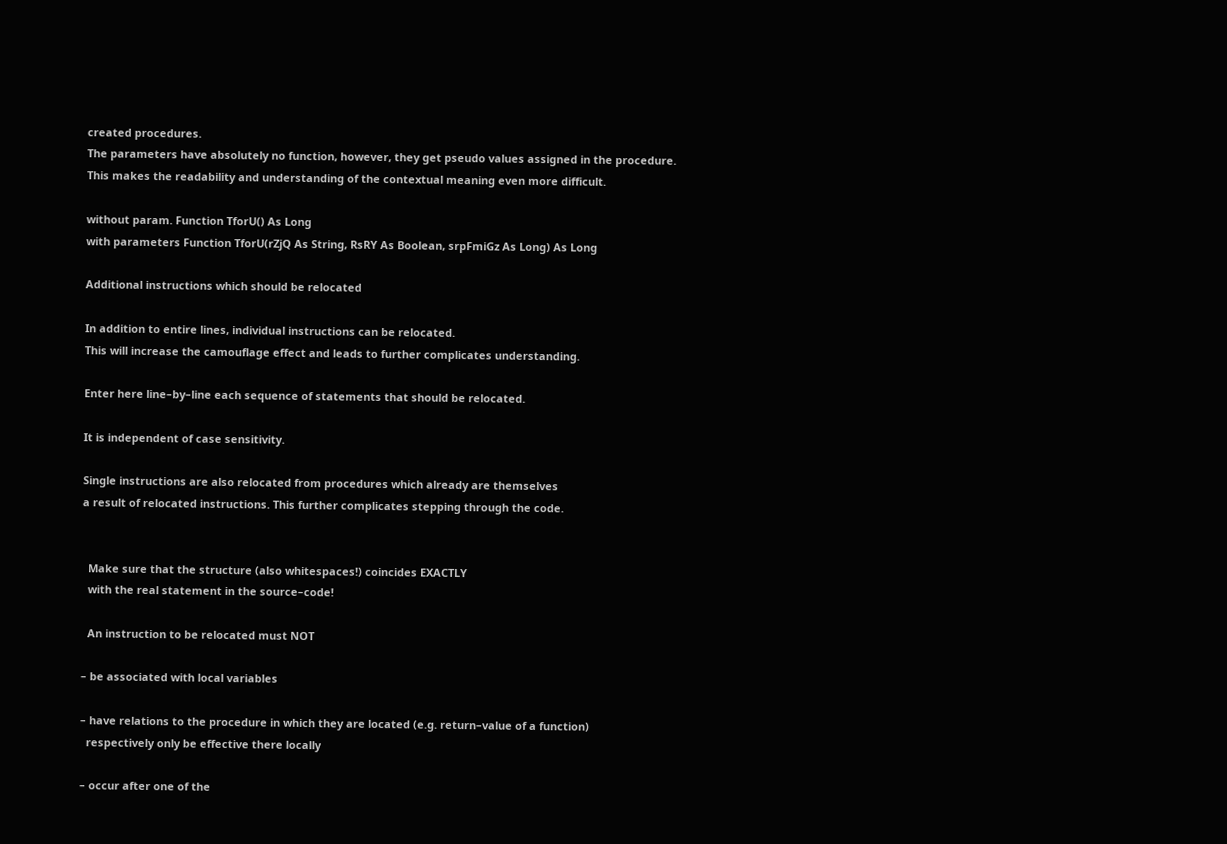created procedures.
The parameters have absolutely no function, however, they get pseudo values assigned in the procedure.
This makes the readability and understanding of the contextual meaning even more difficult.

without param. Function TforU() As Long
with parameters Function TforU(rZjQ As String, RsRY As Boolean, srpFmiGz As Long) As Long

Additional instructions which should be relocated

In addition to entire lines, individual instructions can be relocated.
This will increase the camouflage effect and leads to further complicates understanding.

Enter here line–by–line each sequence of statements that should be relocated.

It is independent of case sensitivity.

Single instructions are also relocated from procedures which already are themselves
a result of relocated instructions. This further complicates stepping through the code.


  Make sure that the structure (also whitespaces!) coincides EXACTLY
  with the real statement in the source–code!

  An instruction to be relocated must NOT

– be associated with local variables

– have relations to the procedure in which they are located (e.g. return–value of a function)
  respectively only be effective there locally

– occur after one of the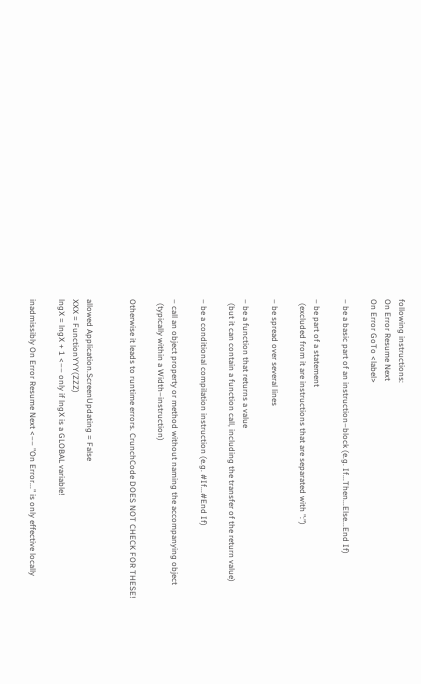following instructions:
On Error Resume Next
On Error GoTo <label>

– be a basic part of an instruction–block (e.g. If...Then...Else...End If)

– be part of a statement
  (excluded from it are instructions that are separated with ":")

– be spread over several lines

– be a function that returns a value
  (but it can contain a function call, including the transfer of the return value)

– be a conditional compilation instruction (e.g. #If...#End If)

– call an object property or method without naming the accompanying object
  (typically within a Width–instruction)

Otherwise it leads to runtime errors. CrunchCode DOES NOT CHECK FOR THESE!


allowed Application.ScreenUpdating = False
XXX = FunctionYYY(ZZZ)
lngX = lngX + 1 <–– only if lngX is a GLOBAL variable!

inadmissibly On Error Resume Next <–– "On Error..." is only effective locally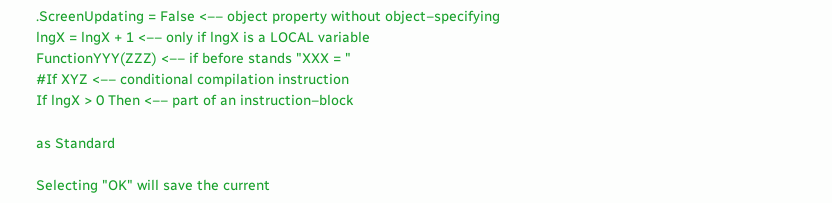.ScreenUpdating = False <–– object property without object–specifying
lngX = lngX + 1 <–– only if lngX is a LOCAL variable
FunctionYYY(ZZZ) <–– if before stands "XXX = "
#If XYZ <–– conditional compilation instruction
If lngX > 0 Then <–– part of an instruction–block

as Standard

Selecting "OK" will save the current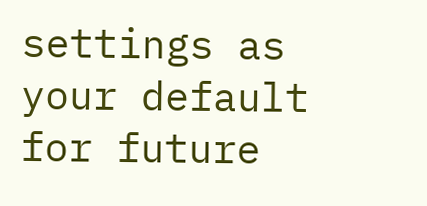settings as your default for future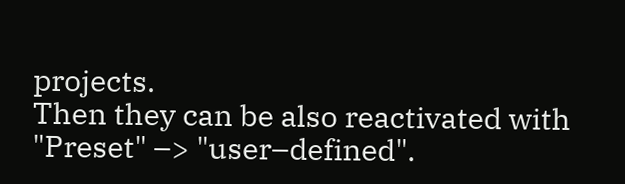projects.
Then they can be also reactivated with "Preset" –> "user–defined".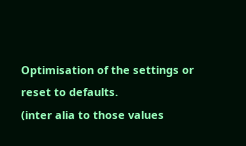Optimisation of the settings or reset to defaults.
(inter alia to those values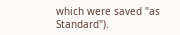which were saved "as Standard").